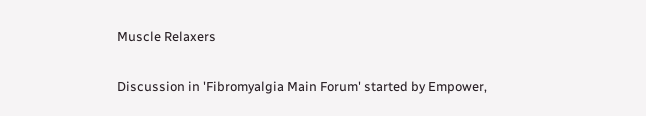Muscle Relaxers

Discussion in 'Fibromyalgia Main Forum' started by Empower,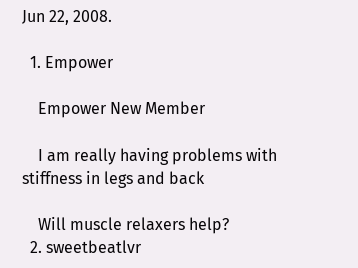Jun 22, 2008.

  1. Empower

    Empower New Member

    I am really having problems with stiffness in legs and back

    Will muscle relaxers help?
  2. sweetbeatlvr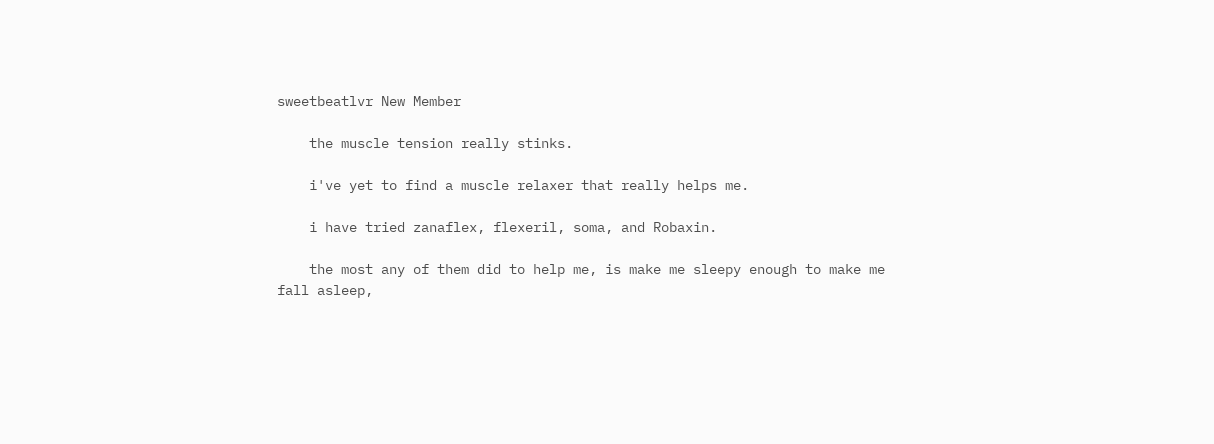sweetbeatlvr New Member

    the muscle tension really stinks.

    i've yet to find a muscle relaxer that really helps me.

    i have tried zanaflex, flexeril, soma, and Robaxin.

    the most any of them did to help me, is make me sleepy enough to make me fall asleep,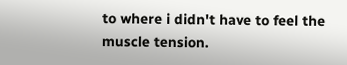to where i didn't have to feel the muscle tension.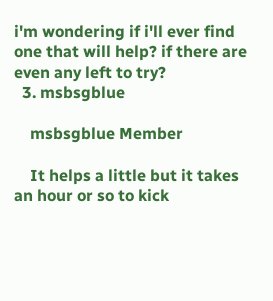i'm wondering if i'll ever find one that will help? if there are even any left to try?
  3. msbsgblue

    msbsgblue Member

    It helps a little but it takes an hour or so to kick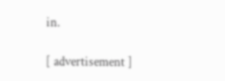in.

[ advertisement ]